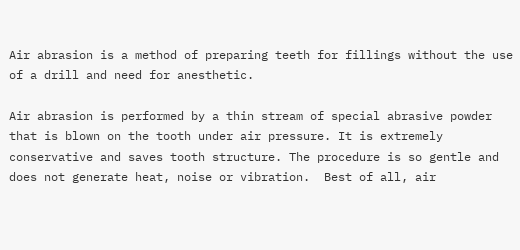Air abrasion is a method of preparing teeth for fillings without the use of a drill and need for anesthetic.

Air abrasion is performed by a thin stream of special abrasive powder that is blown on the tooth under air pressure. It is extremely conservative and saves tooth structure. The procedure is so gentle and does not generate heat, noise or vibration.  Best of all, air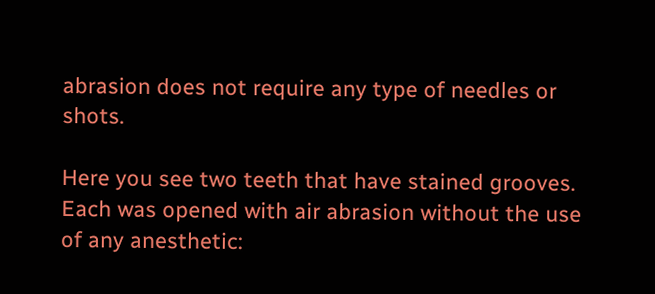abrasion does not require any type of needles or shots.

Here you see two teeth that have stained grooves. Each was opened with air abrasion without the use of any anesthetic: